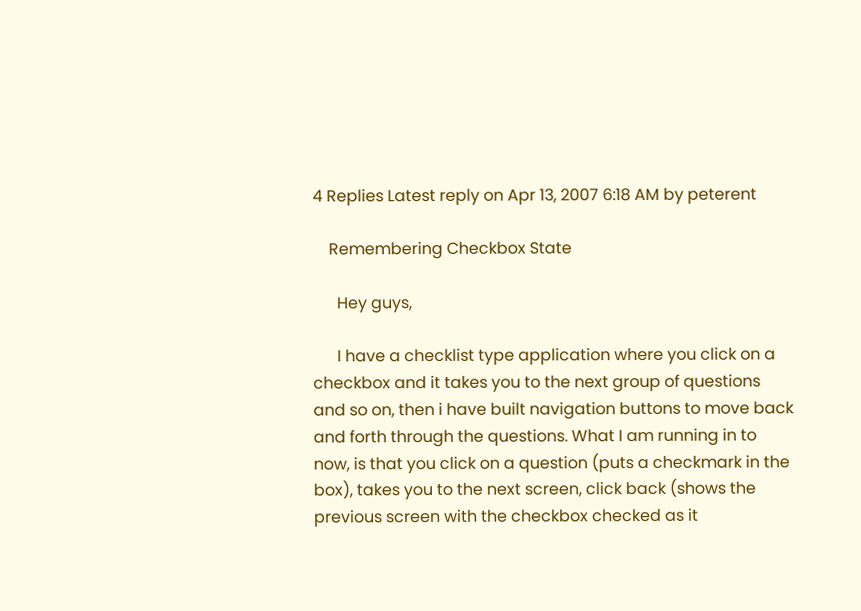4 Replies Latest reply on Apr 13, 2007 6:18 AM by peterent

    Remembering Checkbox State

      Hey guys,

      I have a checklist type application where you click on a checkbox and it takes you to the next group of questions and so on, then i have built navigation buttons to move back and forth through the questions. What I am running in to now, is that you click on a question (puts a checkmark in the box), takes you to the next screen, click back (shows the previous screen with the checkbox checked as it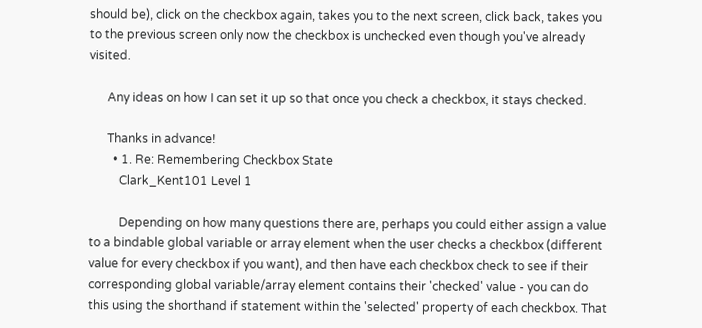should be), click on the checkbox again, takes you to the next screen, click back, takes you to the previous screen only now the checkbox is unchecked even though you've already visited.

      Any ideas on how I can set it up so that once you check a checkbox, it stays checked.

      Thanks in advance!
        • 1. Re: Remembering Checkbox State
          Clark_Kent101 Level 1

          Depending on how many questions there are, perhaps you could either assign a value to a bindable global variable or array element when the user checks a checkbox (different value for every checkbox if you want), and then have each checkbox check to see if their corresponding global variable/array element contains their 'checked' value - you can do this using the shorthand if statement within the 'selected' property of each checkbox. That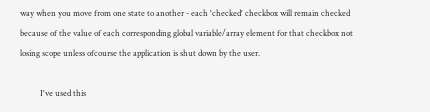way when you move from one state to another - each 'checked' checkbox will remain checked because of the value of each corresponding global variable/array element for that checkbox not losing scope unless ofcourse the application is shut down by the user.

          I've used this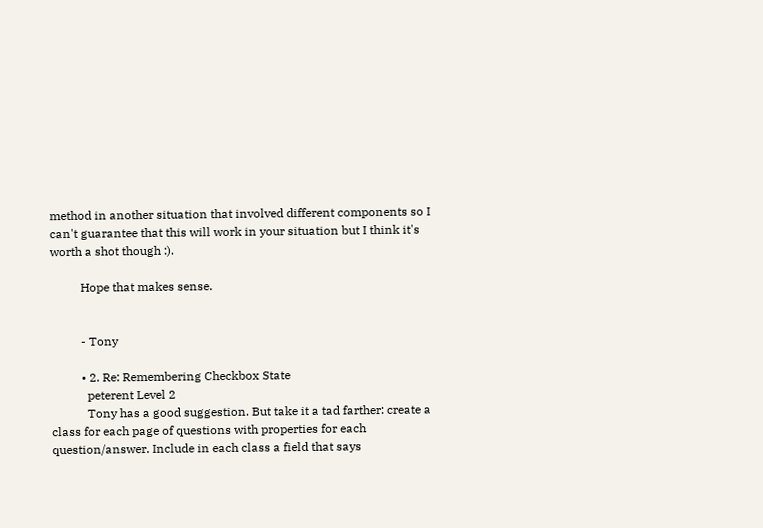method in another situation that involved different components so I can't guarantee that this will work in your situation but I think it's worth a shot though :).

          Hope that makes sense.


          - Tony

          • 2. Re: Remembering Checkbox State
            peterent Level 2
            Tony has a good suggestion. But take it a tad farther: create a class for each page of questions with properties for each question/answer. Include in each class a field that says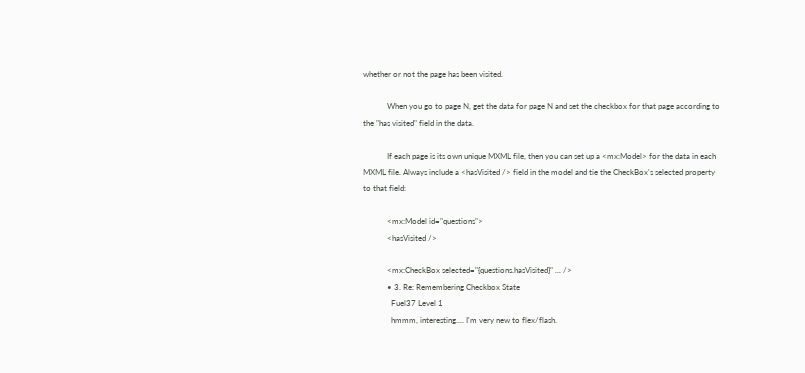whether or not the page has been visited.

            When you go to page N, get the data for page N and set the checkbox for that page according to the "has visited" field in the data.

            If each page is its own unique MXML file, then you can set up a <mx:Model> for the data in each MXML file. Always include a <hasVisited /> field in the model and tie the CheckBox's selected property to that field:

            <mx:Model id="questions">
            <hasVisited />

            <mx:CheckBox selected="{questions.hasVisited}" ... />
            • 3. Re: Remembering Checkbox State
              Fuel37 Level 1
              hmmm, interesting.... I'm very new to flex/flash.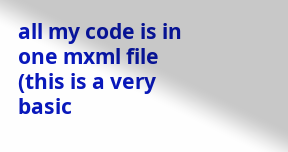all my code is in one mxml file (this is a very basic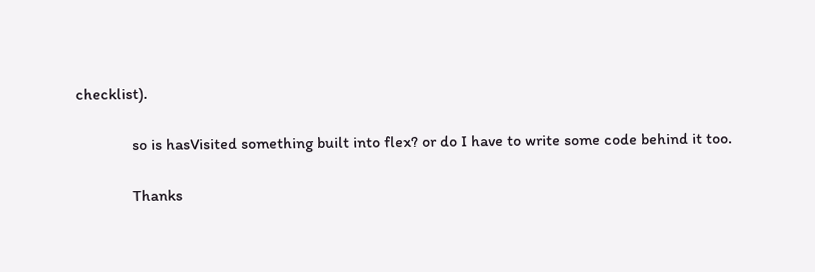checklist).

              so is hasVisited something built into flex? or do I have to write some code behind it too.

              Thanks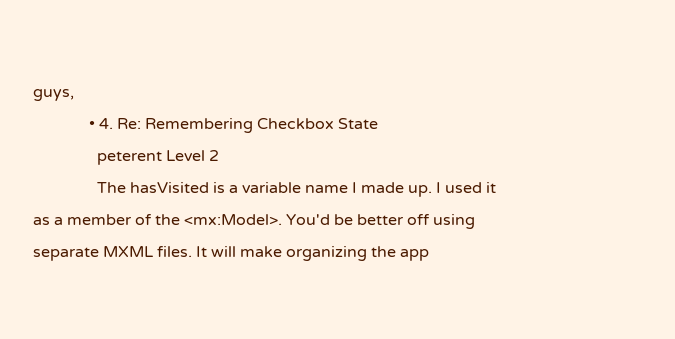guys,
              • 4. Re: Remembering Checkbox State
                peterent Level 2
                The hasVisited is a variable name I made up. I used it as a member of the <mx:Model>. You'd be better off using separate MXML files. It will make organizing the app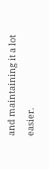and maintaining it a lot easier.